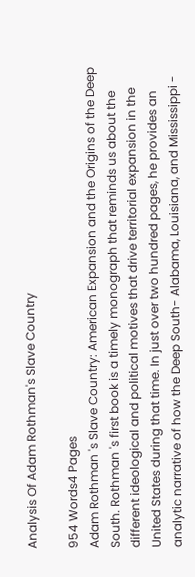Analysis Of Adam Rothman's Slave Country

954 Words4 Pages
Adam Rothman 's Slave Country: American Expansion and the Origins of the Deep South. Rothman 's first book is a timely monograph that reminds us about the different ideological and political motives that drive territorial expansion in the United States during that time. In just over two hundred pages, he provides an analytic narrative of how the Deep South- Alabama, Louisiana, and Mississippi -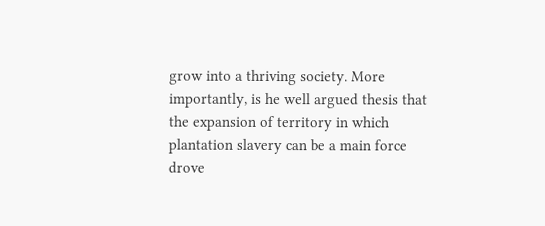grow into a thriving society. More importantly, is he well argued thesis that the expansion of territory in which plantation slavery can be a main force drove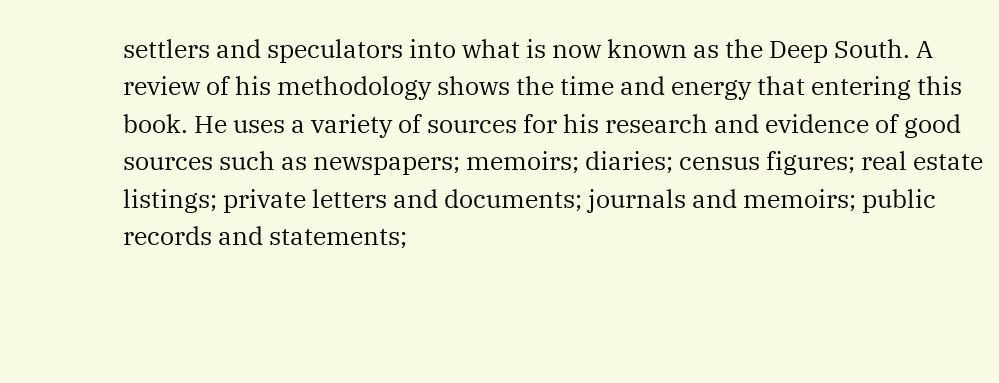settlers and speculators into what is now known as the Deep South. A review of his methodology shows the time and energy that entering this book. He uses a variety of sources for his research and evidence of good sources such as newspapers; memoirs; diaries; census figures; real estate listings; private letters and documents; journals and memoirs; public records and statements;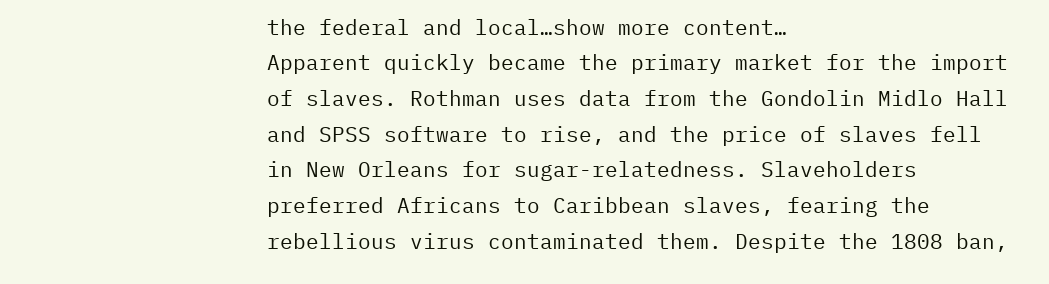the federal and local…show more content…
Apparent quickly became the primary market for the import of slaves. Rothman uses data from the Gondolin Midlo Hall and SPSS software to rise, and the price of slaves fell in New Orleans for sugar-relatedness. Slaveholders preferred Africans to Caribbean slaves, fearing the rebellious virus contaminated them. Despite the 1808 ban,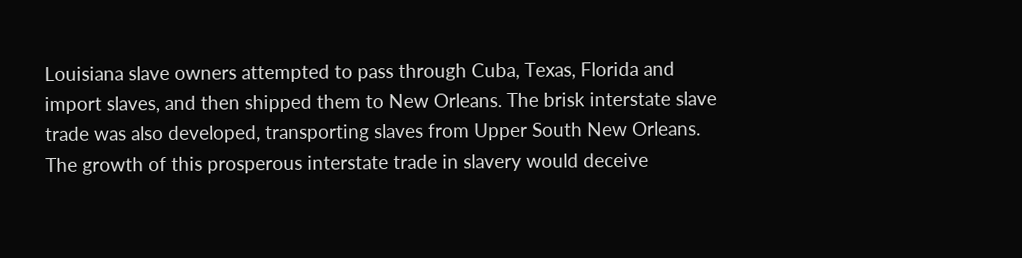Louisiana slave owners attempted to pass through Cuba, Texas, Florida and import slaves, and then shipped them to New Orleans. The brisk interstate slave trade was also developed, transporting slaves from Upper South New Orleans. The growth of this prosperous interstate trade in slavery would deceive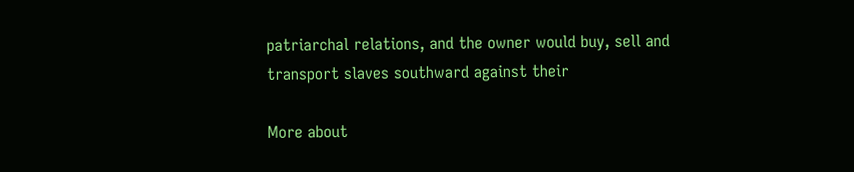patriarchal relations, and the owner would buy, sell and transport slaves southward against their

More about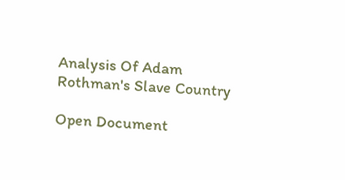Analysis Of Adam Rothman's Slave Country

Open Document